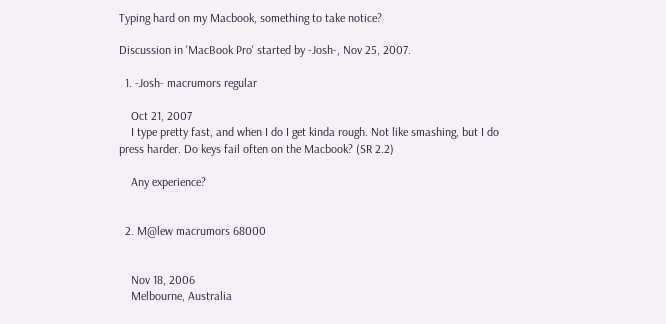Typing hard on my Macbook, something to take notice?

Discussion in 'MacBook Pro' started by -Josh-, Nov 25, 2007.

  1. -Josh- macrumors regular

    Oct 21, 2007
    I type pretty fast, and when I do I get kinda rough. Not like smashing, but I do press harder. Do keys fail often on the Macbook? (SR 2.2)

    Any experience?


  2. M@lew macrumors 68000


    Nov 18, 2006
    Melbourne, Australia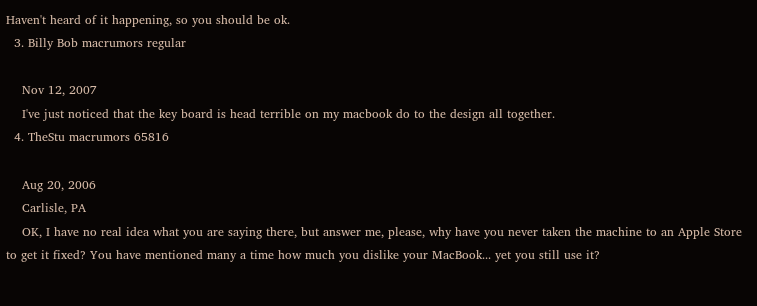Haven't heard of it happening, so you should be ok.
  3. Billy Bob macrumors regular

    Nov 12, 2007
    I've just noticed that the key board is head terrible on my macbook do to the design all together.
  4. TheStu macrumors 65816

    Aug 20, 2006
    Carlisle, PA
    OK, I have no real idea what you are saying there, but answer me, please, why have you never taken the machine to an Apple Store to get it fixed? You have mentioned many a time how much you dislike your MacBook... yet you still use it?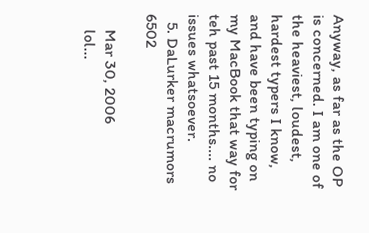Anyway, as far as the OP is concerned. I am one of the heaviest, loudest, hardest typers I know, and have been typing on my MacBook that way for teh past 15 months.... no issues whatsoever.
  5. DaLurker macrumors 6502

    Mar 30, 2006
    lol...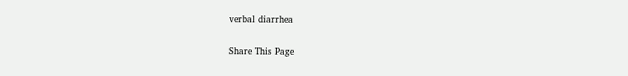verbal diarrhea

Share This Page